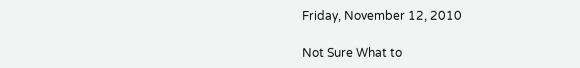Friday, November 12, 2010

Not Sure What to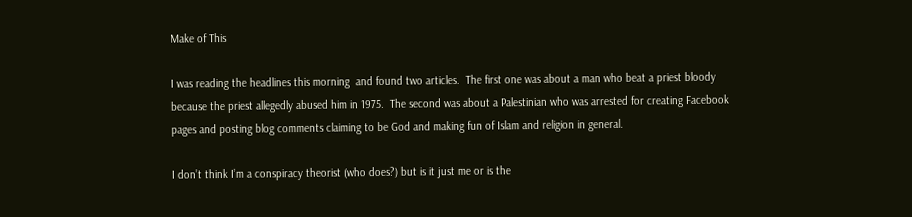Make of This

I was reading the headlines this morning  and found two articles.  The first one was about a man who beat a priest bloody because the priest allegedly abused him in 1975.  The second was about a Palestinian who was arrested for creating Facebook pages and posting blog comments claiming to be God and making fun of Islam and religion in general.

I don’t think I’m a conspiracy theorist (who does?) but is it just me or is the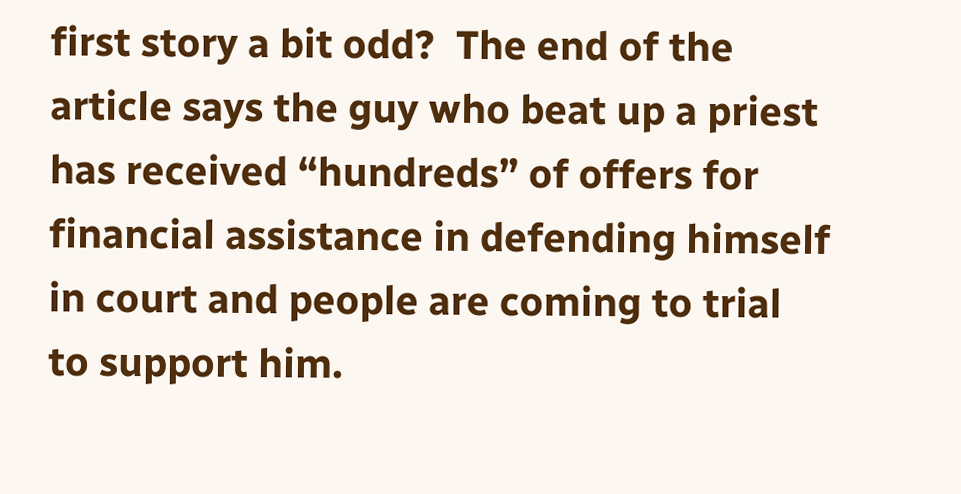first story a bit odd?  The end of the article says the guy who beat up a priest has received “hundreds” of offers for financial assistance in defending himself in court and people are coming to trial to support him.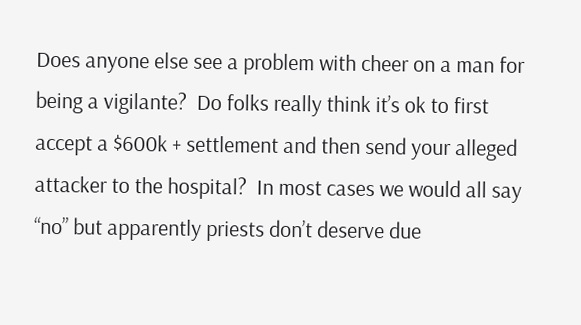Does anyone else see a problem with cheer on a man for being a vigilante?  Do folks really think it’s ok to first accept a $600k + settlement and then send your alleged attacker to the hospital?  In most cases we would all say “no” but apparently priests don’t deserve due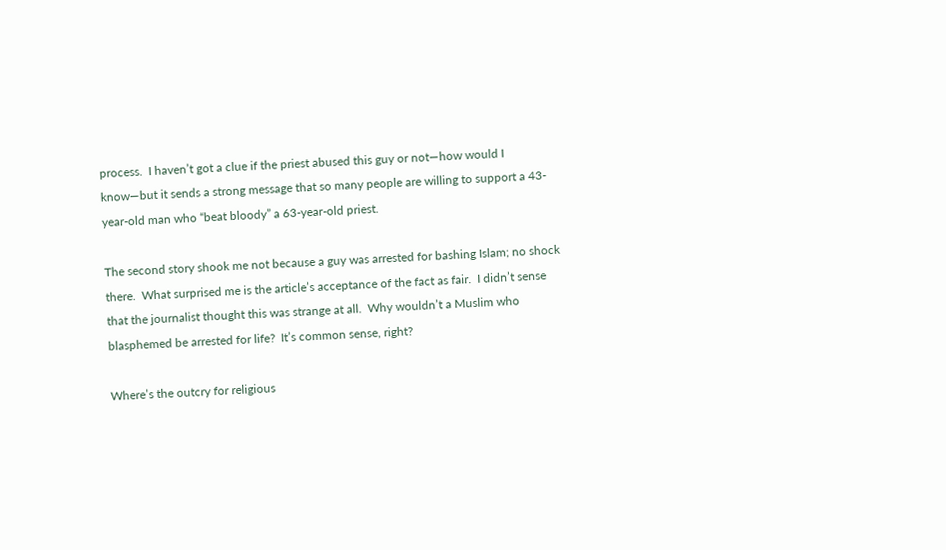process.  I haven’t got a clue if the priest abused this guy or not—how would I know—but it sends a strong message that so many people are willing to support a 43-year-old man who “beat bloody” a 63-year-old priest.

The second story shook me not because a guy was arrested for bashing Islam; no shock there.  What surprised me is the article’s acceptance of the fact as fair.  I didn’t sense that the journalist thought this was strange at all.  Why wouldn’t a Muslim who blasphemed be arrested for life?  It’s common sense, right?

Where’s the outcry for religious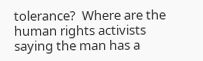tolerance?  Where are the human rights activists saying the man has a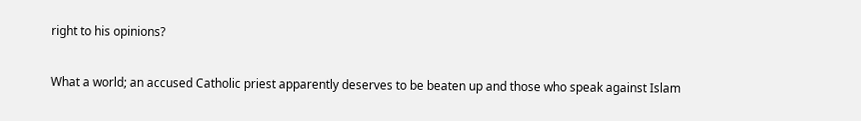right to his opinions?

What a world; an accused Catholic priest apparently deserves to be beaten up and those who speak against Islam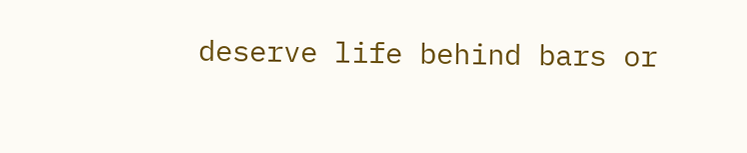deserve life behind bars or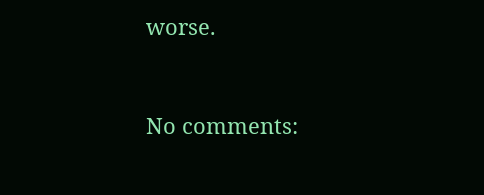worse.


No comments: